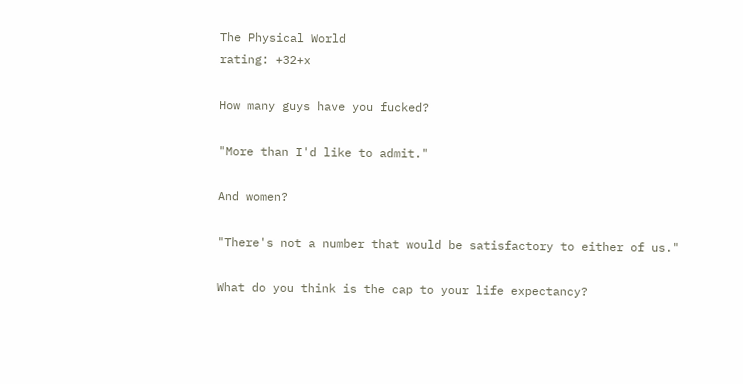The Physical World
rating: +32+x

How many guys have you fucked?

"More than I'd like to admit."

And women?

"There's not a number that would be satisfactory to either of us."

What do you think is the cap to your life expectancy?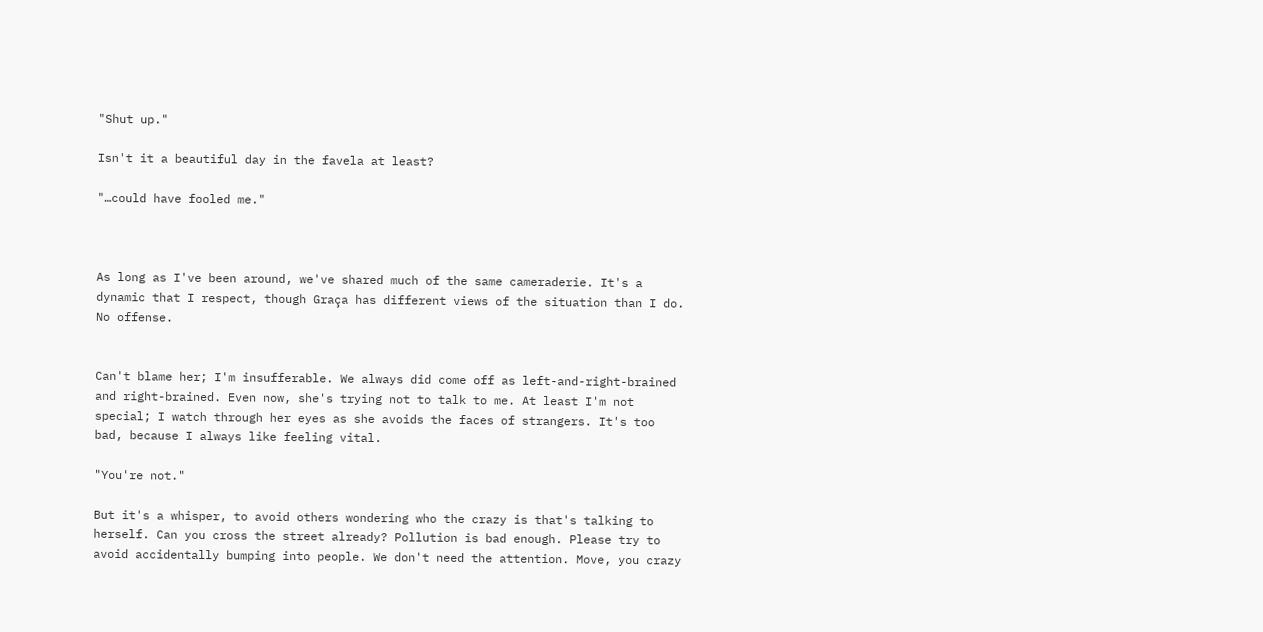"Shut up."

Isn't it a beautiful day in the favela at least?

"…could have fooled me."



As long as I've been around, we've shared much of the same cameraderie. It's a dynamic that I respect, though Graça has different views of the situation than I do. No offense.


Can't blame her; I'm insufferable. We always did come off as left-and-right-brained and right-brained. Even now, she's trying not to talk to me. At least I'm not special; I watch through her eyes as she avoids the faces of strangers. It's too bad, because I always like feeling vital.

"You're not."

But it's a whisper, to avoid others wondering who the crazy is that's talking to herself. Can you cross the street already? Pollution is bad enough. Please try to avoid accidentally bumping into people. We don't need the attention. Move, you crazy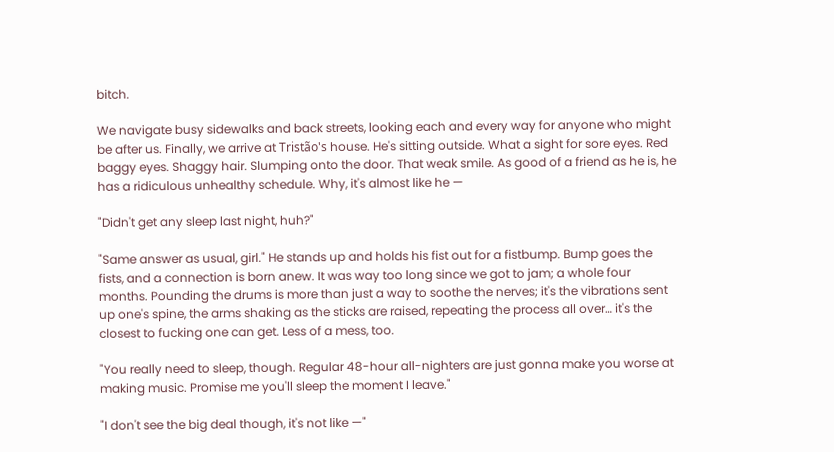bitch.

We navigate busy sidewalks and back streets, looking each and every way for anyone who might be after us. Finally, we arrive at Tristão's house. He's sitting outside. What a sight for sore eyes. Red baggy eyes. Shaggy hair. Slumping onto the door. That weak smile. As good of a friend as he is, he has a ridiculous unhealthy schedule. Why, it's almost like he —

"Didn't get any sleep last night, huh?"

"Same answer as usual, girl." He stands up and holds his fist out for a fistbump. Bump goes the fists, and a connection is born anew. It was way too long since we got to jam; a whole four months. Pounding the drums is more than just a way to soothe the nerves; it's the vibrations sent up one's spine, the arms shaking as the sticks are raised, repeating the process all over… it's the closest to fucking one can get. Less of a mess, too.

"You really need to sleep, though. Regular 48-hour all-nighters are just gonna make you worse at making music. Promise me you'll sleep the moment I leave."

"I don't see the big deal though, it's not like —"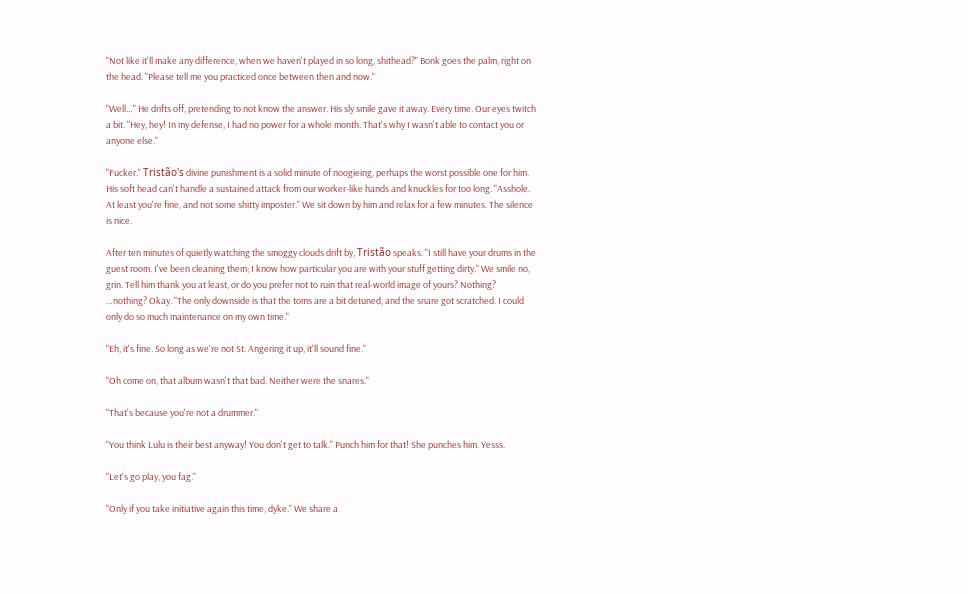"Not like it'll make any difference, when we haven't played in so long, shithead?" Bonk goes the palm, right on the head. "Please tell me you practiced once between then and now."

"Well…" He drifts off, pretending to not know the answer. His sly smile gave it away. Every time. Our eyes twitch a bit. "Hey, hey! In my defense, I had no power for a whole month. That's why I wasn't able to contact you or anyone else."

"Fucker." Tristão's divine punishment is a solid minute of noogieing, perhaps the worst possible one for him. His soft head can't handle a sustained attack from our worker-like hands and knuckles for too long. "Asshole. At least you're fine, and not some shitty imposter." We sit down by him and relax for a few minutes. The silence is nice.

After ten minutes of quietly watching the smoggy clouds drift by, Tristão speaks. "I still have your drums in the guest room. I've been cleaning them; I know how particular you are with your stuff getting dirty." We smile no, grin. Tell him thank you at least, or do you prefer not to ruin that real-world image of yours? Nothing? …nothing? Okay. "The only downside is that the toms are a bit detuned, and the snare got scratched. I could only do so much maintenance on my own time."

"Eh, it's fine. So long as we're not St. Angering it up, it'll sound fine."

"Oh come on, that album wasn't that bad. Neither were the snares."

"That's because you're not a drummer."

"You think Lulu is their best anyway! You don't get to talk." Punch him for that! She punches him. Yesss.

"Let's go play, you fag."

"Only if you take initiative again this time, dyke." We share a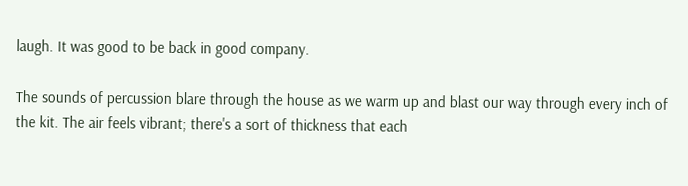laugh. It was good to be back in good company.

The sounds of percussion blare through the house as we warm up and blast our way through every inch of the kit. The air feels vibrant; there's a sort of thickness that each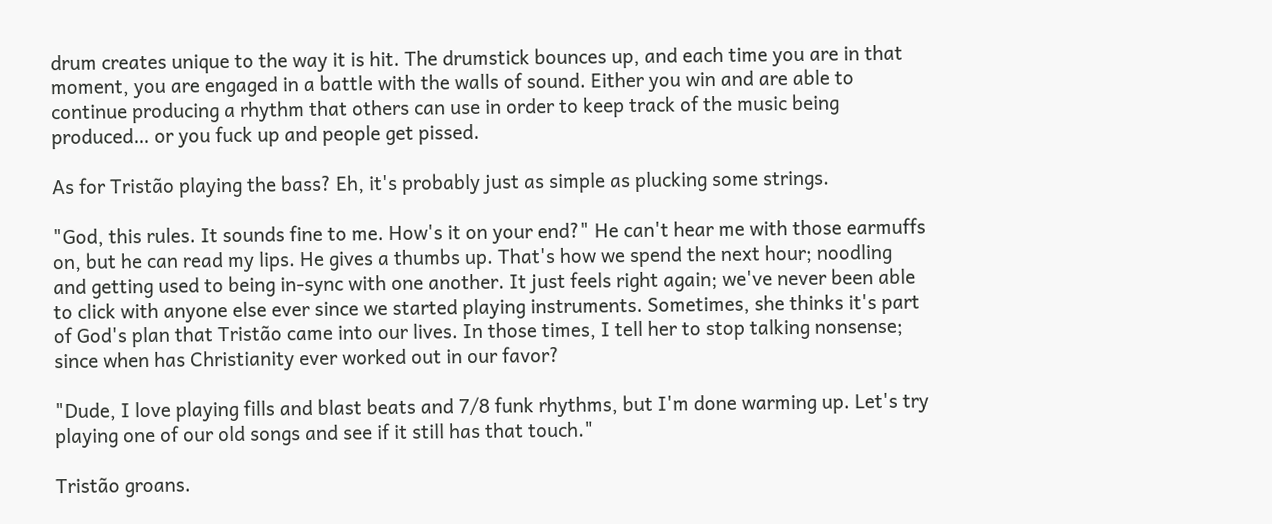drum creates unique to the way it is hit. The drumstick bounces up, and each time you are in that moment, you are engaged in a battle with the walls of sound. Either you win and are able to continue producing a rhythm that others can use in order to keep track of the music being produced… or you fuck up and people get pissed.

As for Tristão playing the bass? Eh, it's probably just as simple as plucking some strings.

"God, this rules. It sounds fine to me. How's it on your end?" He can't hear me with those earmuffs on, but he can read my lips. He gives a thumbs up. That's how we spend the next hour; noodling and getting used to being in-sync with one another. It just feels right again; we've never been able to click with anyone else ever since we started playing instruments. Sometimes, she thinks it's part of God's plan that Tristão came into our lives. In those times, I tell her to stop talking nonsense; since when has Christianity ever worked out in our favor?

"Dude, I love playing fills and blast beats and 7/8 funk rhythms, but I'm done warming up. Let's try playing one of our old songs and see if it still has that touch."

Tristão groans.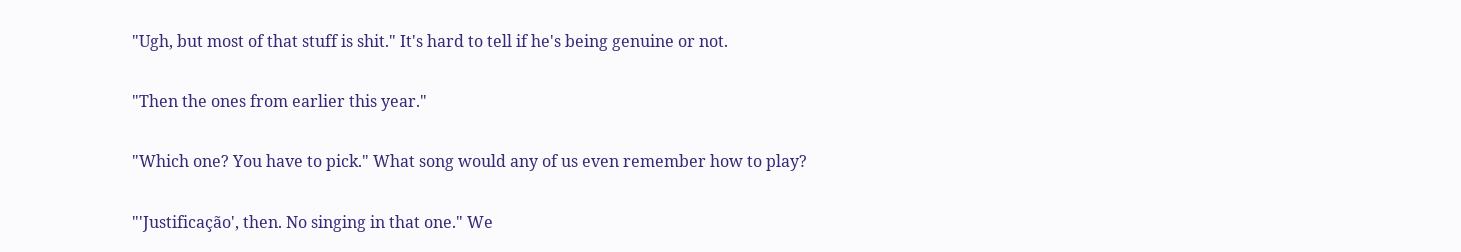"Ugh, but most of that stuff is shit." It's hard to tell if he's being genuine or not.

"Then the ones from earlier this year."

"Which one? You have to pick." What song would any of us even remember how to play?

"'Justificação', then. No singing in that one." We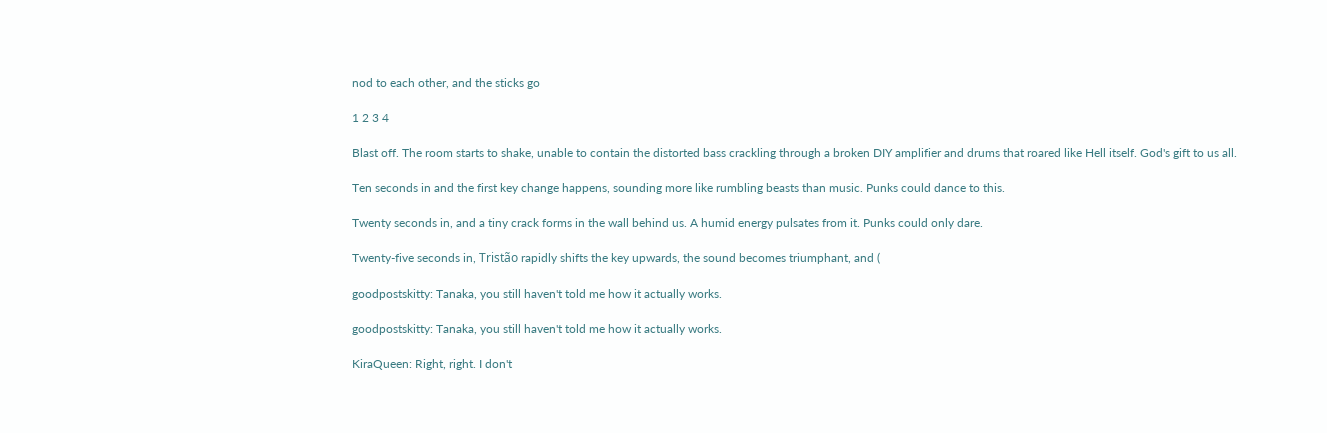nod to each other, and the sticks go

1 2 3 4

Blast off. The room starts to shake, unable to contain the distorted bass crackling through a broken DIY amplifier and drums that roared like Hell itself. God's gift to us all.

Ten seconds in and the first key change happens, sounding more like rumbling beasts than music. Punks could dance to this.

Twenty seconds in, and a tiny crack forms in the wall behind us. A humid energy pulsates from it. Punks could only dare.

Twenty-five seconds in, Tristão rapidly shifts the key upwards, the sound becomes triumphant, and (

goodpostskitty: Tanaka, you still haven't told me how it actually works.

goodpostskitty: Tanaka, you still haven't told me how it actually works.

KiraQueen: Right, right. I don't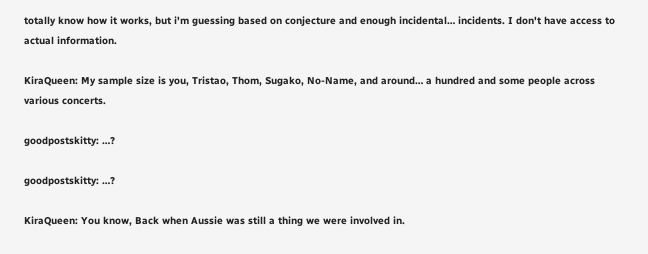totally know how it works, but i'm guessing based on conjecture and enough incidental… incidents. I don't have access to actual information.

KiraQueen: My sample size is you, Tristao, Thom, Sugako, No-Name, and around… a hundred and some people across various concerts.

goodpostskitty: …?

goodpostskitty: …?

KiraQueen: You know, Back when Aussie was still a thing we were involved in.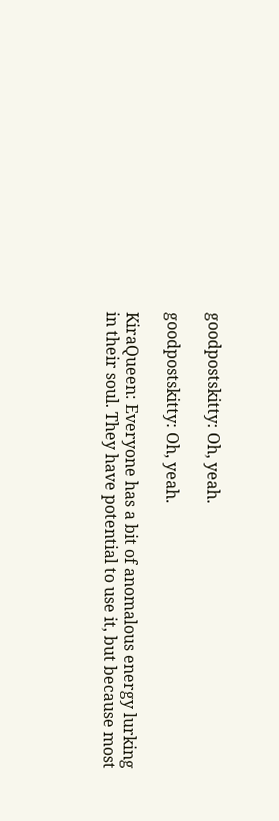goodpostskitty: Oh, yeah.

goodpostskitty: Oh, yeah.

KiraQueen: Everyone has a bit of anomalous energy lurking in their soul. They have potential to use it, but because most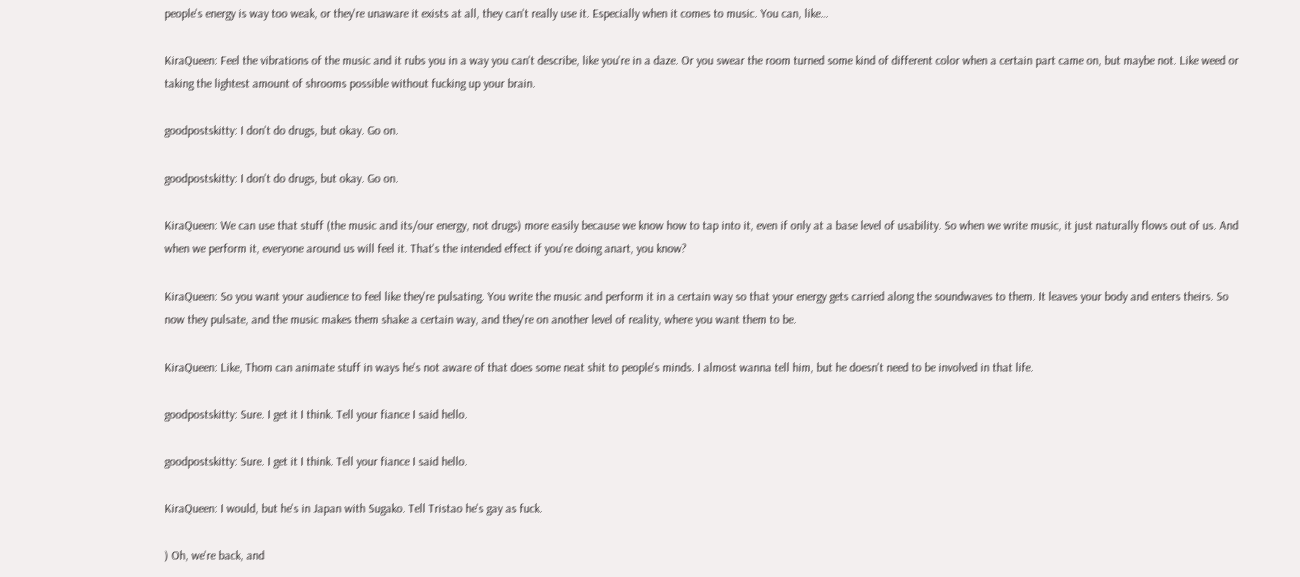people's energy is way too weak, or they're unaware it exists at all, they can't really use it. Especially when it comes to music. You can, like…

KiraQueen: Feel the vibrations of the music and it rubs you in a way you can't describe, like you're in a daze. Or you swear the room turned some kind of different color when a certain part came on, but maybe not. Like weed or taking the lightest amount of shrooms possible without fucking up your brain.

goodpostskitty: I don't do drugs, but okay. Go on.

goodpostskitty: I don't do drugs, but okay. Go on.

KiraQueen: We can use that stuff (the music and its/our energy, not drugs) more easily because we know how to tap into it, even if only at a base level of usability. So when we write music, it just naturally flows out of us. And when we perform it, everyone around us will feel it. That's the intended effect if you're doing anart, you know?

KiraQueen: So you want your audience to feel like they're pulsating. You write the music and perform it in a certain way so that your energy gets carried along the soundwaves to them. It leaves your body and enters theirs. So now they pulsate, and the music makes them shake a certain way, and they're on another level of reality, where you want them to be.

KiraQueen: Like, Thom can animate stuff in ways he's not aware of that does some neat shit to people's minds. I almost wanna tell him, but he doesn't need to be involved in that life.

goodpostskitty: Sure. I get it I think. Tell your fiance I said hello.

goodpostskitty: Sure. I get it I think. Tell your fiance I said hello.

KiraQueen: I would, but he's in Japan with Sugako. Tell Tristao he's gay as fuck.

) Oh, we're back, and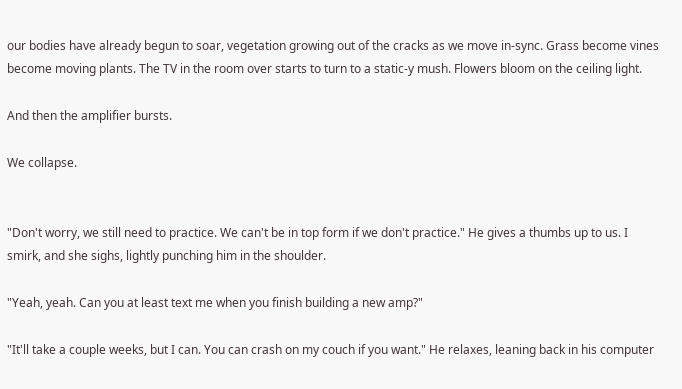our bodies have already begun to soar, vegetation growing out of the cracks as we move in-sync. Grass become vines become moving plants. The TV in the room over starts to turn to a static-y mush. Flowers bloom on the ceiling light.

And then the amplifier bursts.

We collapse.


"Don't worry, we still need to practice. We can't be in top form if we don't practice." He gives a thumbs up to us. I smirk, and she sighs, lightly punching him in the shoulder.

"Yeah, yeah. Can you at least text me when you finish building a new amp?"

"It'll take a couple weeks, but I can. You can crash on my couch if you want." He relaxes, leaning back in his computer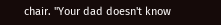chair. "Your dad doesn't know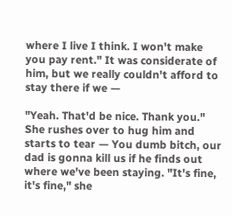where I live I think. I won't make you pay rent." It was considerate of him, but we really couldn't afford to stay there if we —

"Yeah. That'd be nice. Thank you." She rushes over to hug him and starts to tear — You dumb bitch, our dad is gonna kill us if he finds out where we've been staying. "It's fine, it's fine," she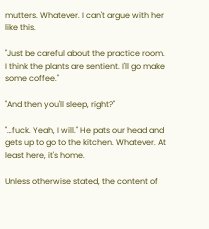mutters. Whatever. I can't argue with her like this.

"Just be careful about the practice room. I think the plants are sentient. I'll go make some coffee."

"And then you'll sleep, right?"

"…fuck. Yeah, I will." He pats our head and gets up to go to the kitchen. Whatever. At least here, it's home.

Unless otherwise stated, the content of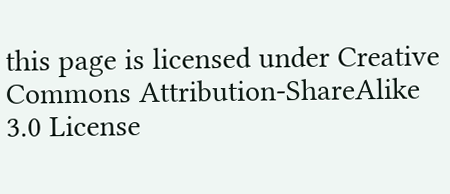this page is licensed under Creative Commons Attribution-ShareAlike 3.0 License